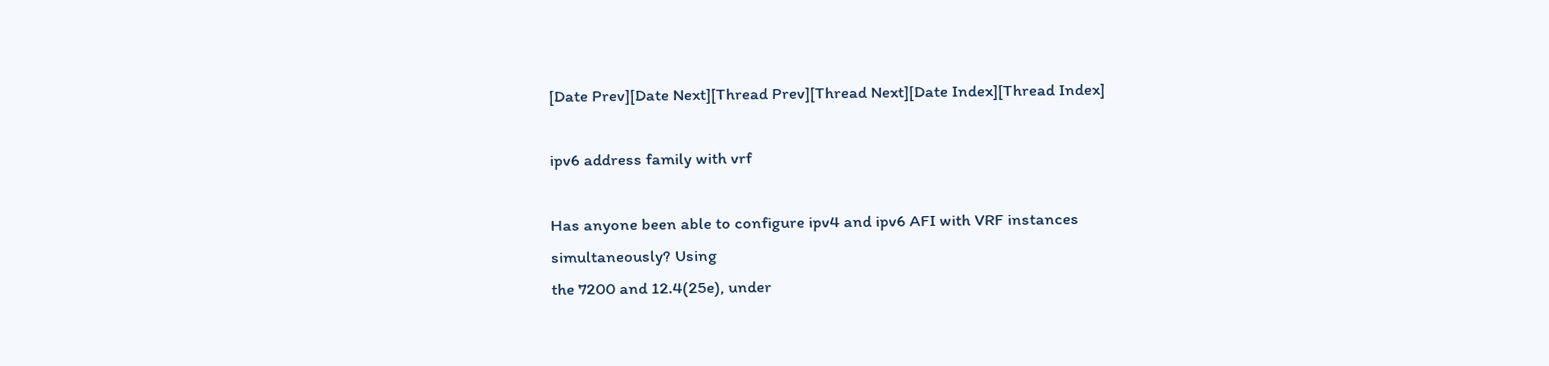[Date Prev][Date Next][Thread Prev][Thread Next][Date Index][Thread Index]

ipv6 address family with vrf

Has anyone been able to configure ipv4 and ipv6 AFI with VRF instances
simultaneously? Using
the 7200 and 12.4(25e), under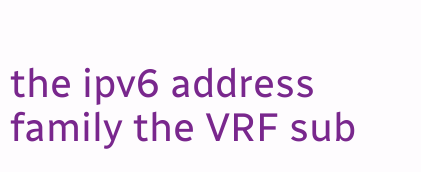the ipv6 address family the VRF sub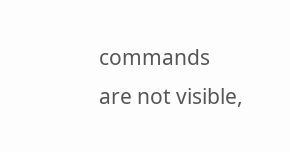commands
are not visible,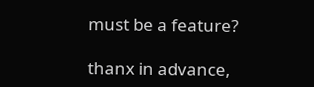must be a feature?

thanx in advance,